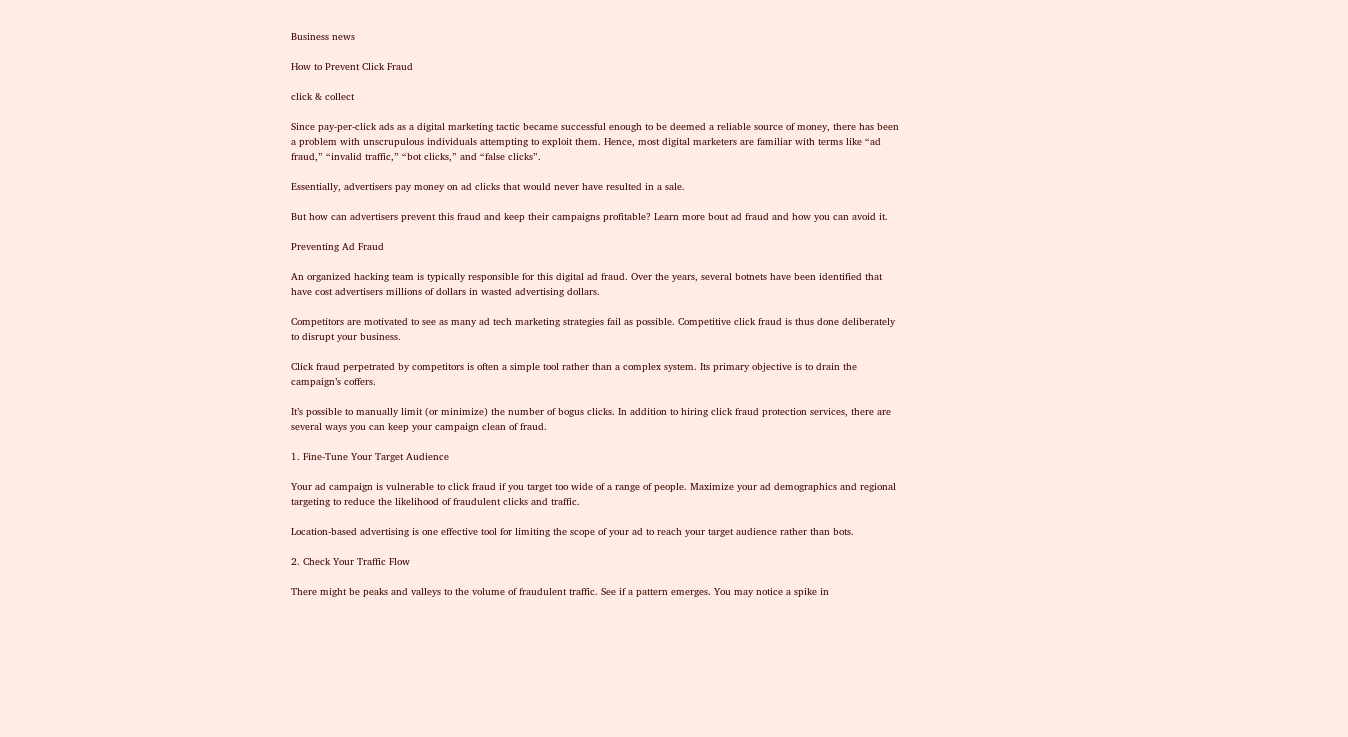Business news

How to Prevent Click Fraud

click & collect

Since pay-per-click ads as a digital marketing tactic became successful enough to be deemed a reliable source of money, there has been a problem with unscrupulous individuals attempting to exploit them. Hence, most digital marketers are familiar with terms like “ad fraud,” “invalid traffic,” “bot clicks,” and “false clicks”.

Essentially, advertisers pay money on ad clicks that would never have resulted in a sale.

But how can advertisers prevent this fraud and keep their campaigns profitable? Learn more bout ad fraud and how you can avoid it.

Preventing Ad Fraud

An organized hacking team is typically responsible for this digital ad fraud. Over the years, several botnets have been identified that have cost advertisers millions of dollars in wasted advertising dollars.

Competitors are motivated to see as many ad tech marketing strategies fail as possible. Competitive click fraud is thus done deliberately to disrupt your business.

Click fraud perpetrated by competitors is often a simple tool rather than a complex system. Its primary objective is to drain the campaign’s coffers.

It’s possible to manually limit (or minimize) the number of bogus clicks. In addition to hiring click fraud protection services, there are several ways you can keep your campaign clean of fraud.

1. Fine-Tune Your Target Audience

Your ad campaign is vulnerable to click fraud if you target too wide of a range of people. Maximize your ad demographics and regional targeting to reduce the likelihood of fraudulent clicks and traffic.

Location-based advertising is one effective tool for limiting the scope of your ad to reach your target audience rather than bots.

2. Check Your Traffic Flow

There might be peaks and valleys to the volume of fraudulent traffic. See if a pattern emerges. You may notice a spike in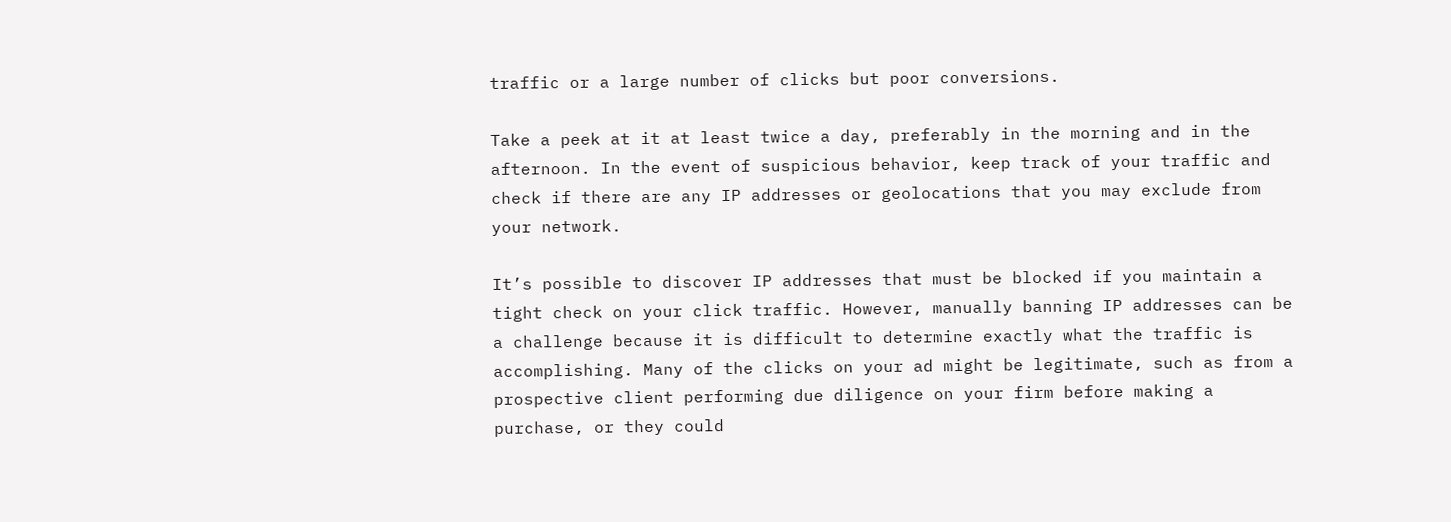traffic or a large number of clicks but poor conversions.

Take a peek at it at least twice a day, preferably in the morning and in the afternoon. In the event of suspicious behavior, keep track of your traffic and check if there are any IP addresses or geolocations that you may exclude from your network.

It’s possible to discover IP addresses that must be blocked if you maintain a tight check on your click traffic. However, manually banning IP addresses can be a challenge because it is difficult to determine exactly what the traffic is accomplishing. Many of the clicks on your ad might be legitimate, such as from a prospective client performing due diligence on your firm before making a purchase, or they could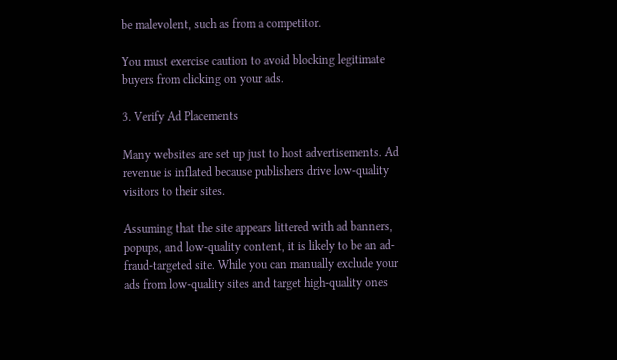be malevolent, such as from a competitor.

You must exercise caution to avoid blocking legitimate buyers from clicking on your ads.

3. Verify Ad Placements

Many websites are set up just to host advertisements. Ad revenue is inflated because publishers drive low-quality visitors to their sites.

Assuming that the site appears littered with ad banners, popups, and low-quality content, it is likely to be an ad-fraud-targeted site. While you can manually exclude your ads from low-quality sites and target high-quality ones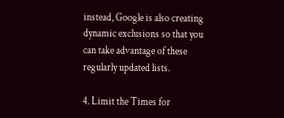instead, Google is also creating dynamic exclusions so that you can take advantage of these regularly updated lists.

4. Limit the Times for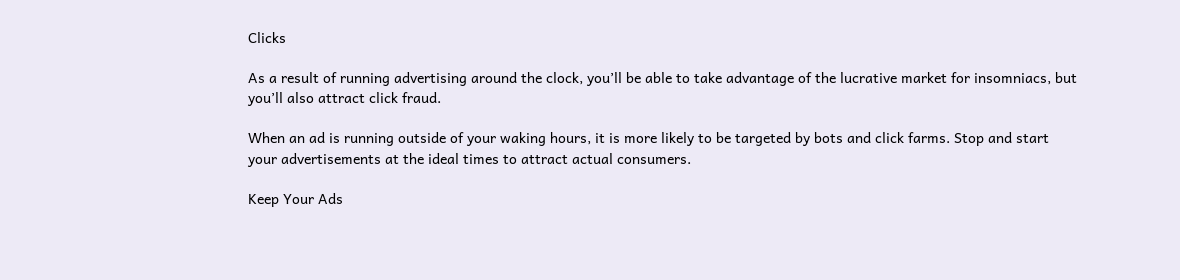Clicks

As a result of running advertising around the clock, you’ll be able to take advantage of the lucrative market for insomniacs, but you’ll also attract click fraud.

When an ad is running outside of your waking hours, it is more likely to be targeted by bots and click farms. Stop and start your advertisements at the ideal times to attract actual consumers.

Keep Your Ads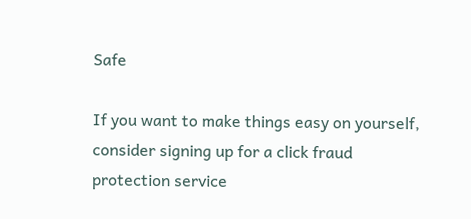Safe

If you want to make things easy on yourself, consider signing up for a click fraud protection service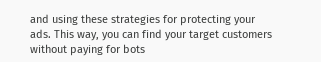and using these strategies for protecting your ads. This way, you can find your target customers without paying for bots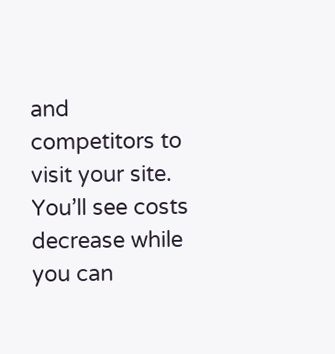and competitors to visit your site. You’ll see costs decrease while you can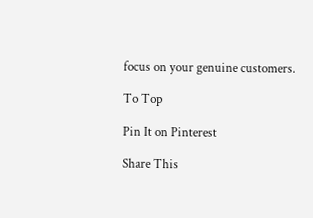focus on your genuine customers.

To Top

Pin It on Pinterest

Share This